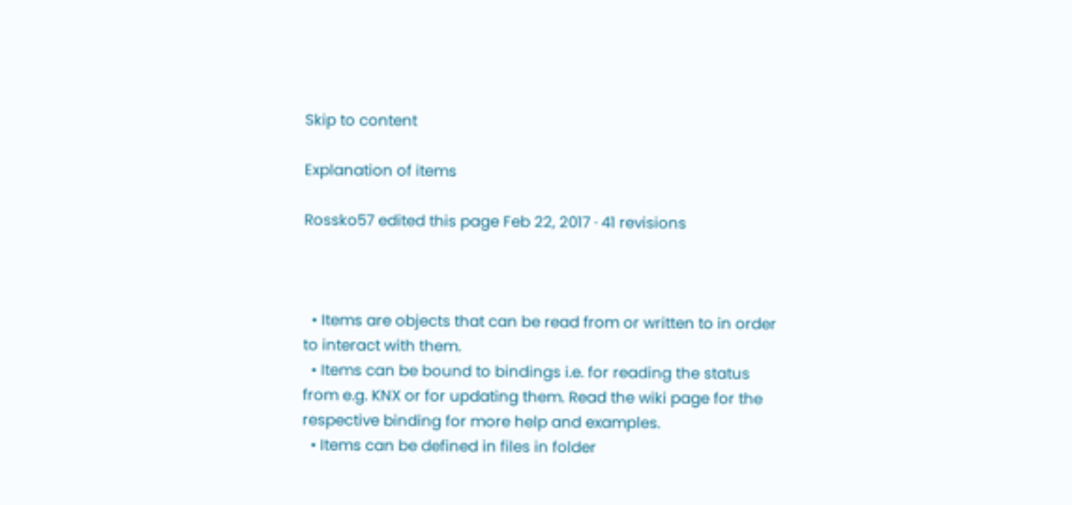Skip to content

Explanation of items

Rossko57 edited this page Feb 22, 2017 · 41 revisions



  • Items are objects that can be read from or written to in order to interact with them.
  • Items can be bound to bindings i.e. for reading the status from e.g. KNX or for updating them. Read the wiki page for the respective binding for more help and examples.
  • Items can be defined in files in folder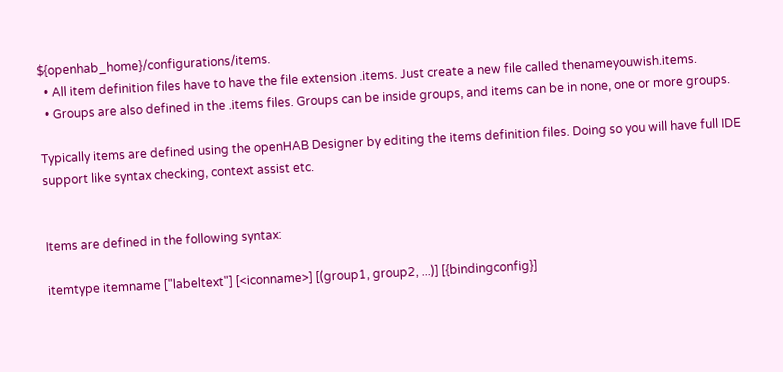${openhab_home}/configurations/items.
  • All item definition files have to have the file extension .items. Just create a new file called thenameyouwish.items.
  • Groups are also defined in the .items files. Groups can be inside groups, and items can be in none, one or more groups.

Typically items are defined using the openHAB Designer by editing the items definition files. Doing so you will have full IDE support like syntax checking, context assist etc.


Items are defined in the following syntax:

itemtype itemname ["labeltext"] [<iconname>] [(group1, group2, ...)] [{bindingconfig}]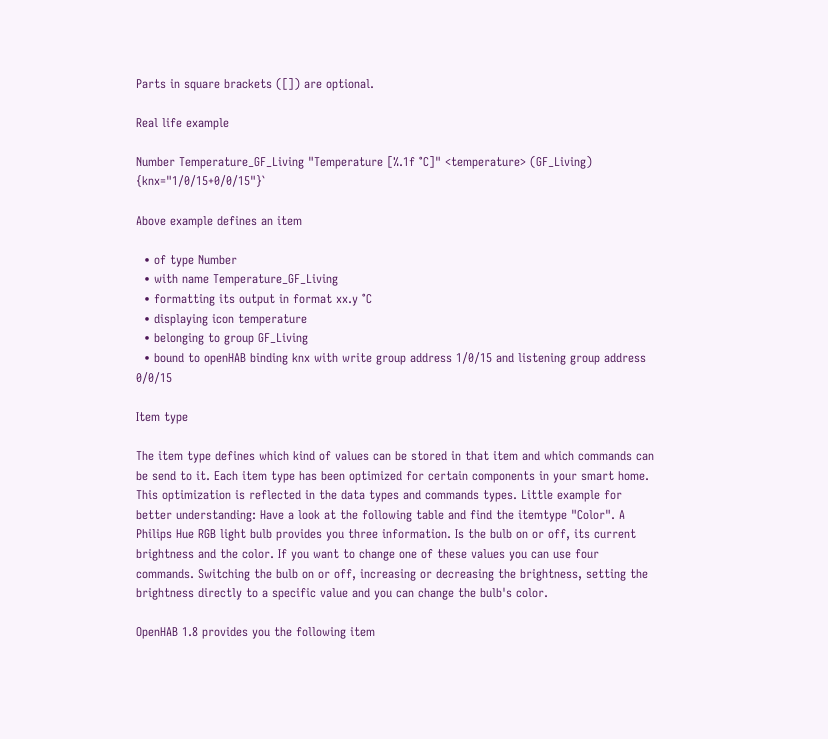Parts in square brackets ([]) are optional.

Real life example

Number Temperature_GF_Living "Temperature [%.1f °C]" <temperature> (GF_Living) {knx="1/0/15+0/0/15"}`

Above example defines an item

  • of type Number
  • with name Temperature_GF_Living
  • formatting its output in format xx.y °C
  • displaying icon temperature
  • belonging to group GF_Living
  • bound to openHAB binding knx with write group address 1/0/15 and listening group address 0/0/15

Item type

The item type defines which kind of values can be stored in that item and which commands can be send to it. Each item type has been optimized for certain components in your smart home. This optimization is reflected in the data types and commands types. Little example for better understanding: Have a look at the following table and find the itemtype "Color". A Philips Hue RGB light bulb provides you three information. Is the bulb on or off, its current brightness and the color. If you want to change one of these values you can use four commands. Switching the bulb on or off, increasing or decreasing the brightness, setting the brightness directly to a specific value and you can change the bulb's color.

OpenHAB 1.8 provides you the following item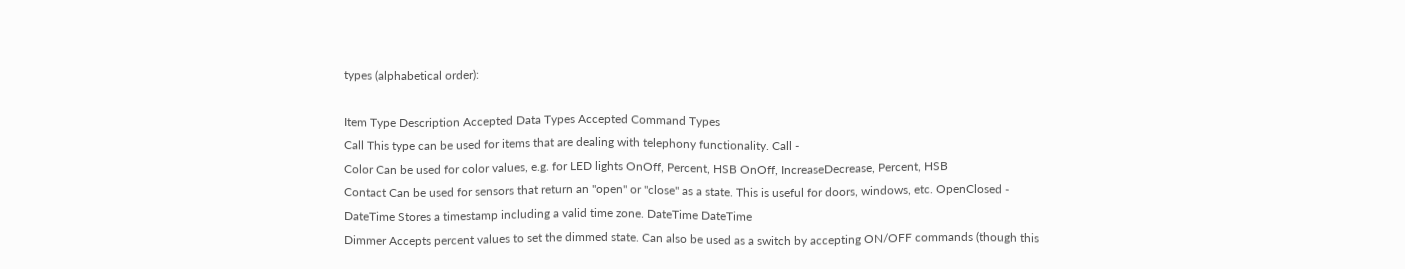types (alphabetical order):

Item Type Description Accepted Data Types Accepted Command Types
Call This type can be used for items that are dealing with telephony functionality. Call -
Color Can be used for color values, e.g. for LED lights OnOff, Percent, HSB OnOff, IncreaseDecrease, Percent, HSB
Contact Can be used for sensors that return an "open" or "close" as a state. This is useful for doors, windows, etc. OpenClosed -
DateTime Stores a timestamp including a valid time zone. DateTime DateTime
Dimmer Accepts percent values to set the dimmed state. Can also be used as a switch by accepting ON/OFF commands (though this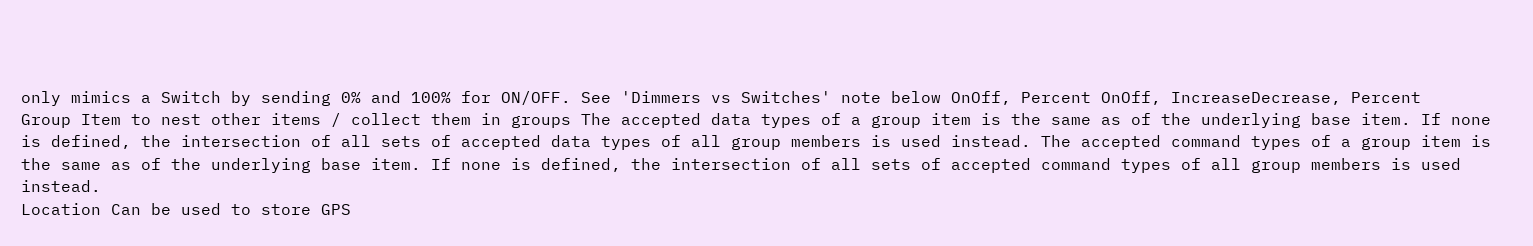only mimics a Switch by sending 0% and 100% for ON/OFF. See 'Dimmers vs Switches' note below OnOff, Percent OnOff, IncreaseDecrease, Percent
Group Item to nest other items / collect them in groups The accepted data types of a group item is the same as of the underlying base item. If none is defined, the intersection of all sets of accepted data types of all group members is used instead. The accepted command types of a group item is the same as of the underlying base item. If none is defined, the intersection of all sets of accepted command types of all group members is used instead.
Location Can be used to store GPS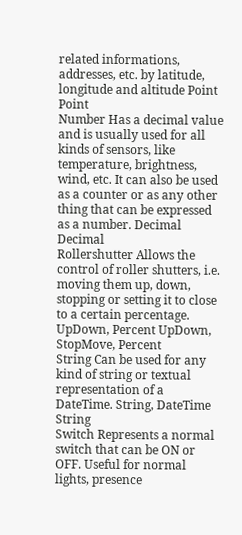related informations, addresses, etc. by latitude, longitude and altitude Point Point
Number Has a decimal value and is usually used for all kinds of sensors, like temperature, brightness, wind, etc. It can also be used as a counter or as any other thing that can be expressed as a number. Decimal Decimal
Rollershutter Allows the control of roller shutters, i.e. moving them up, down, stopping or setting it to close to a certain percentage. UpDown, Percent UpDown, StopMove, Percent
String Can be used for any kind of string or textual representation of a DateTime. String, DateTime String
Switch Represents a normal switch that can be ON or OFF. Useful for normal lights, presence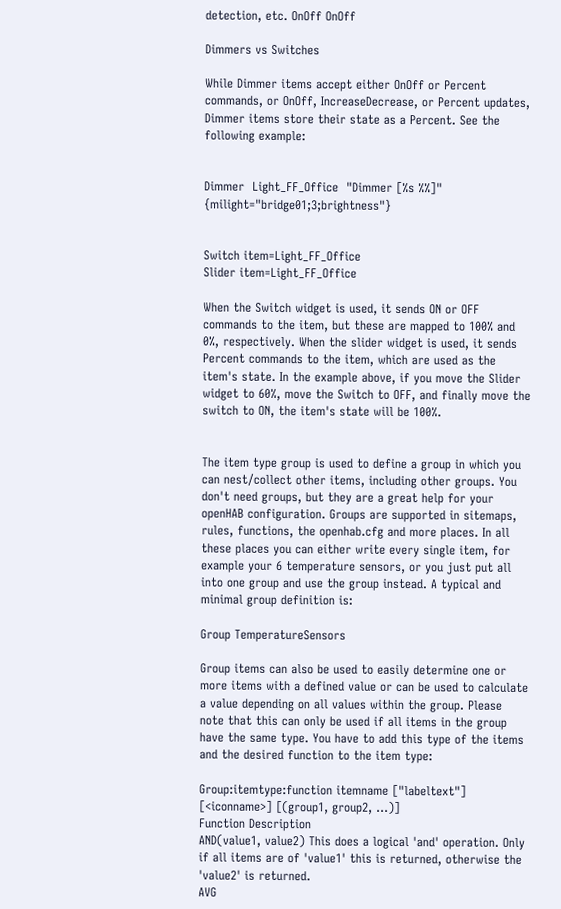detection, etc. OnOff OnOff

Dimmers vs Switches

While Dimmer items accept either OnOff or Percent commands, or OnOff, IncreaseDecrease, or Percent updates, Dimmer items store their state as a Percent. See the following example:


Dimmer  Light_FF_Office  "Dimmer [%s %%]"  {milight="bridge01;3;brightness"}


Switch item=Light_FF_Office
Slider item=Light_FF_Office

When the Switch widget is used, it sends ON or OFF commands to the item, but these are mapped to 100% and 0%, respectively. When the slider widget is used, it sends Percent commands to the item, which are used as the item's state. In the example above, if you move the Slider widget to 60%, move the Switch to OFF, and finally move the switch to ON, the item's state will be 100%.


The item type group is used to define a group in which you can nest/collect other items, including other groups. You don't need groups, but they are a great help for your openHAB configuration. Groups are supported in sitemaps, rules, functions, the openhab.cfg and more places. In all these places you can either write every single item, for example your 6 temperature sensors, or you just put all into one group and use the group instead. A typical and minimal group definition is:

Group TemperatureSensors

Group items can also be used to easily determine one or more items with a defined value or can be used to calculate a value depending on all values within the group. Please note that this can only be used if all items in the group have the same type. You have to add this type of the items and the desired function to the item type:

Group:itemtype:function itemname ["labeltext"] [<iconname>] [(group1, group2, ...)]
Function Description
AND(value1, value2) This does a logical 'and' operation. Only if all items are of 'value1' this is returned, otherwise the 'value2' is returned.
AVG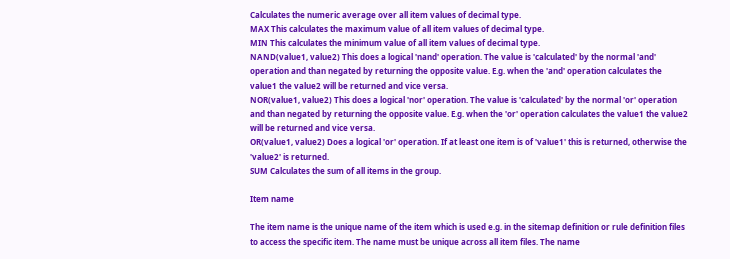Calculates the numeric average over all item values of decimal type.
MAX This calculates the maximum value of all item values of decimal type.
MIN This calculates the minimum value of all item values of decimal type.
NAND(value1, value2) This does a logical 'nand' operation. The value is 'calculated' by the normal 'and' operation and than negated by returning the opposite value. E.g. when the 'and' operation calculates the value1 the value2 will be returned and vice versa.
NOR(value1, value2) This does a logical 'nor' operation. The value is 'calculated' by the normal 'or' operation and than negated by returning the opposite value. E.g. when the 'or' operation calculates the value1 the value2 will be returned and vice versa.
OR(value1, value2) Does a logical 'or' operation. If at least one item is of 'value1' this is returned, otherwise the 'value2' is returned.
SUM Calculates the sum of all items in the group.

Item name

The item name is the unique name of the item which is used e.g. in the sitemap definition or rule definition files to access the specific item. The name must be unique across all item files. The name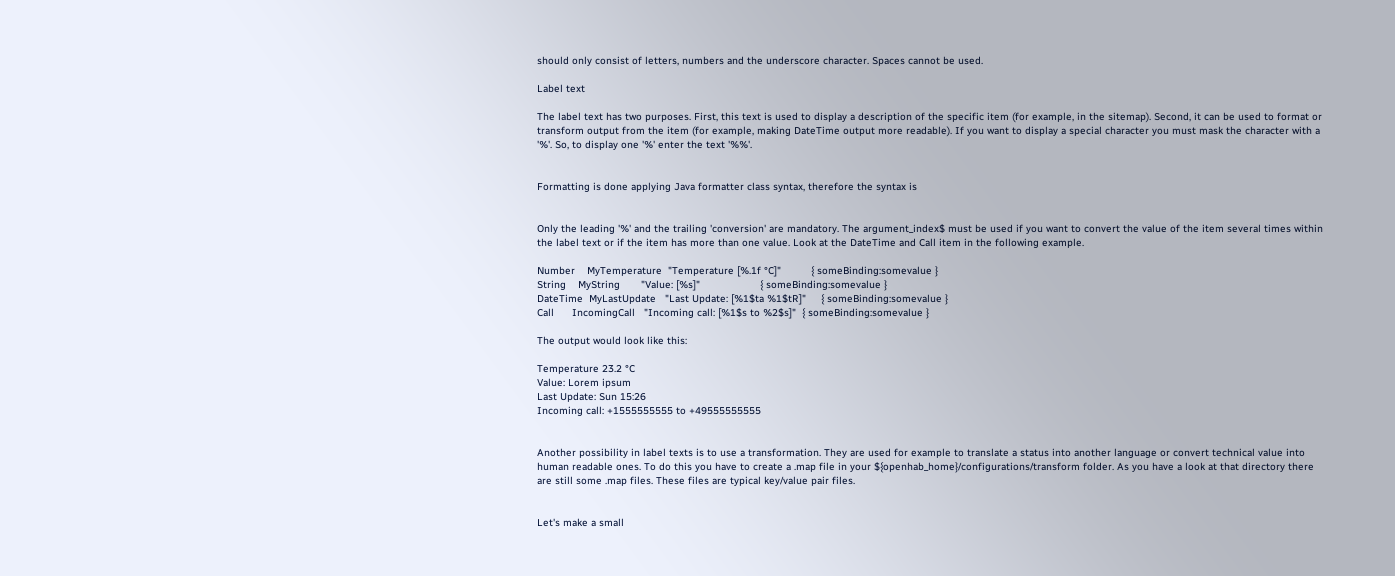should only consist of letters, numbers and the underscore character. Spaces cannot be used.

Label text

The label text has two purposes. First, this text is used to display a description of the specific item (for example, in the sitemap). Second, it can be used to format or transform output from the item (for example, making DateTime output more readable). If you want to display a special character you must mask the character with a '%'. So, to display one '%' enter the text '%%'.


Formatting is done applying Java formatter class syntax, therefore the syntax is


Only the leading '%' and the trailing 'conversion' are mandatory. The argument_index$ must be used if you want to convert the value of the item several times within the label text or if the item has more than one value. Look at the DateTime and Call item in the following example.

Number    MyTemperature  "Temperature [%.1f °C]"          { someBinding:somevalue }
String    MyString       "Value: [%s]"                    { someBinding:somevalue }
DateTime  MyLastUpdate   "Last Update: [%1$ta %1$tR]"     { someBinding:somevalue }
Call      IncomingCall   "Incoming call: [%1$s to %2$s]"  { someBinding:somevalue }

The output would look like this:

Temperature 23.2 °C
Value: Lorem ipsum
Last Update: Sun 15:26
Incoming call: +1555555555 to +49555555555


Another possibility in label texts is to use a transformation. They are used for example to translate a status into another language or convert technical value into human readable ones. To do this you have to create a .map file in your ${openhab_home}/configurations/transform folder. As you have a look at that directory there are still some .map files. These files are typical key/value pair files.


Let's make a small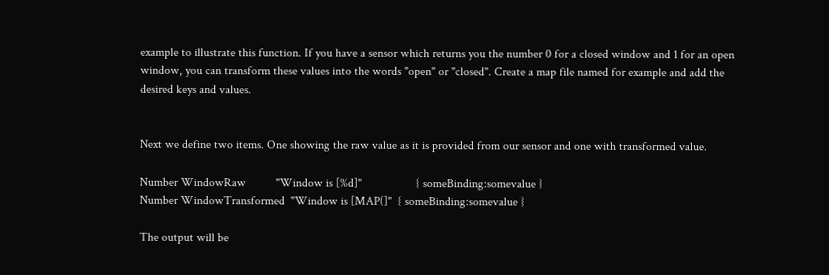example to illustrate this function. If you have a sensor which returns you the number 0 for a closed window and 1 for an open window, you can transform these values into the words "open" or "closed". Create a map file named for example and add the desired keys and values.


Next we define two items. One showing the raw value as it is provided from our sensor and one with transformed value.

Number WindowRaw          "Window is [%d]"                  { someBinding:somevalue }
Number WindowTransformed  "Window is [MAP(]"  { someBinding:somevalue }

The output will be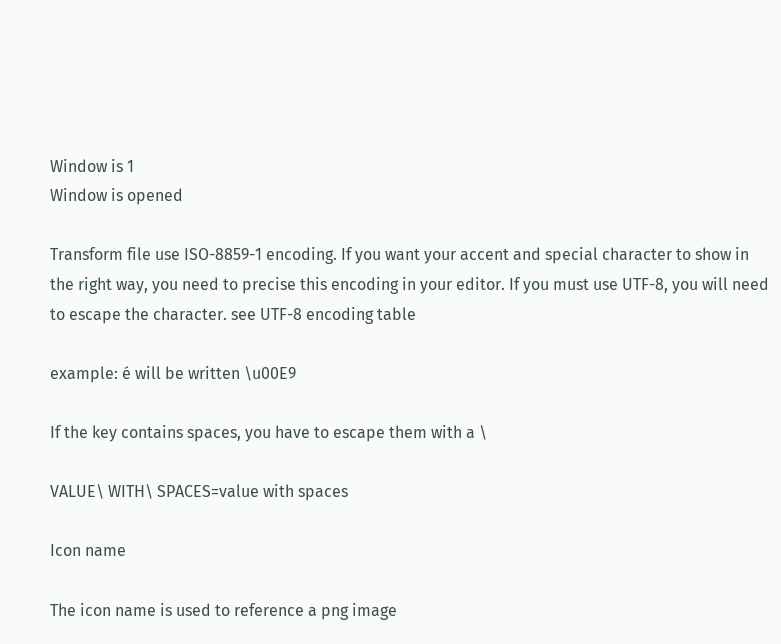Window is 1
Window is opened

Transform file use ISO-8859-1 encoding. If you want your accent and special character to show in the right way, you need to precise this encoding in your editor. If you must use UTF-8, you will need to escape the character. see UTF-8 encoding table

example: é will be written \u00E9

If the key contains spaces, you have to escape them with a \

VALUE\ WITH\ SPACES=value with spaces

Icon name

The icon name is used to reference a png image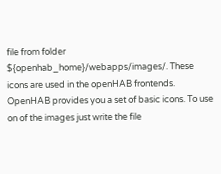file from folder ${openhab_home}/webapps/images/. These icons are used in the openHAB frontends. OpenHAB provides you a set of basic icons. To use on of the images just write the file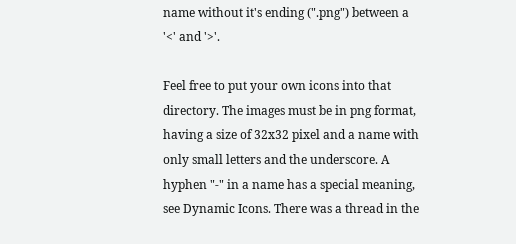name without it's ending (".png") between a '<' and '>'.

Feel free to put your own icons into that directory. The images must be in png format, having a size of 32x32 pixel and a name with only small letters and the underscore. A hyphen "-" in a name has a special meaning, see Dynamic Icons. There was a thread in the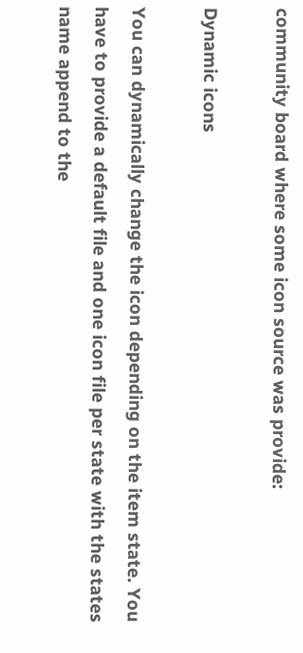community board where some icon source was provide:

Dynamic icons

You can dynamically change the icon depending on the item state. You have to provide a default file and one icon file per state with the states name append to the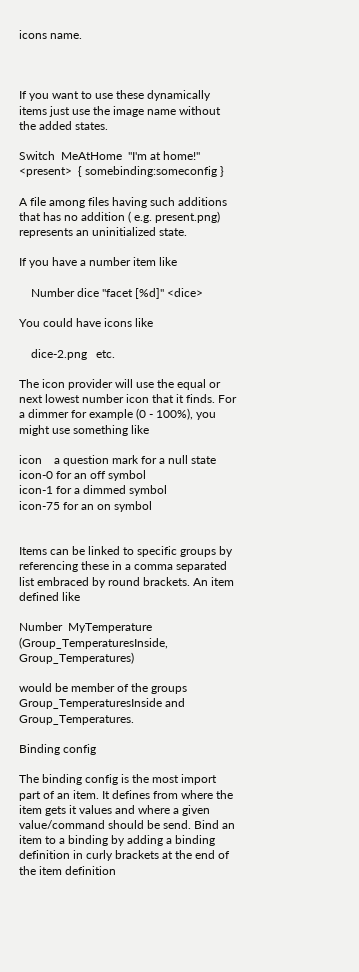icons name.



If you want to use these dynamically items just use the image name without the added states.

Switch  MeAtHome  "I'm at home!"  <present>  { somebinding:someconfig }

A file among files having such additions that has no addition ( e.g. present.png) represents an uninitialized state.

If you have a number item like

    Number dice "facet [%d]" <dice>

You could have icons like

    dice-2.png   etc.

The icon provider will use the equal or next lowest number icon that it finds. For a dimmer for example (0 - 100%), you might use something like

icon    a question mark for a null state
icon-0 for an off symbol
icon-1 for a dimmed symbol
icon-75 for an on symbol


Items can be linked to specific groups by referencing these in a comma separated list embraced by round brackets. An item defined like

Number  MyTemperature  (Group_TemperaturesInside, Group_Temperatures)

would be member of the groups Group_TemperaturesInside and Group_Temperatures.

Binding config

The binding config is the most import part of an item. It defines from where the item gets it values and where a given value/command should be send. Bind an item to a binding by adding a binding definition in curly brackets at the end of the item definition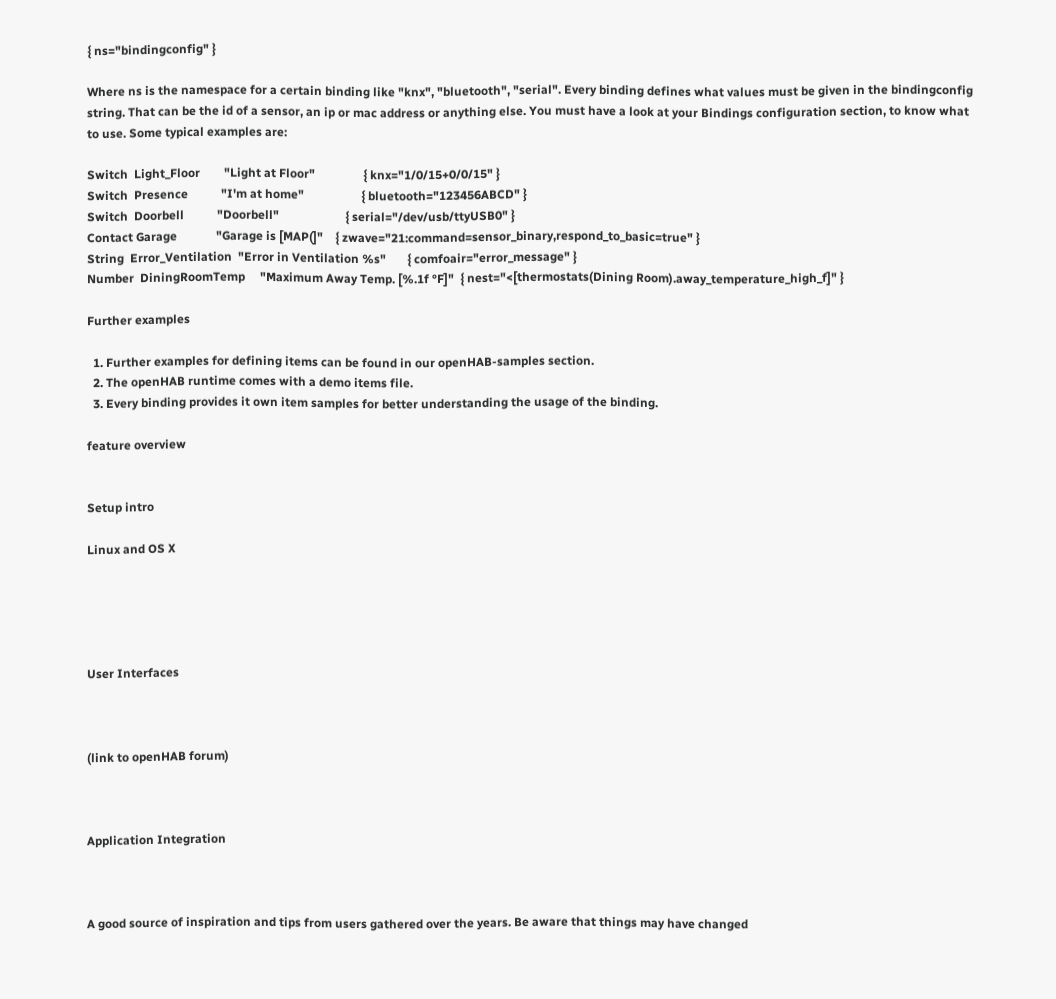{ ns="bindingconfig" }

Where ns is the namespace for a certain binding like "knx", "bluetooth", "serial". Every binding defines what values must be given in the bindingconfig string. That can be the id of a sensor, an ip or mac address or anything else. You must have a look at your Bindings configuration section, to know what to use. Some typical examples are:

Switch  Light_Floor        "Light at Floor"                { knx="1/0/15+0/0/15" }
Switch  Presence           "I'm at home"                   { bluetooth="123456ABCD" }
Switch  Doorbell           "Doorbell"                      { serial="/dev/usb/ttyUSB0" }
Contact Garage             "Garage is [MAP(]"    { zwave="21:command=sensor_binary,respond_to_basic=true" }
String  Error_Ventilation  "Error in Ventilation %s"       { comfoair="error_message" }
Number  DiningRoomTemp     "Maximum Away Temp. [%.1f °F]"  { nest="<[thermostats(Dining Room).away_temperature_high_f]" }

Further examples

  1. Further examples for defining items can be found in our openHAB-samples section.
  2. The openHAB runtime comes with a demo items file.
  3. Every binding provides it own item samples for better understanding the usage of the binding.

feature overview


Setup intro

Linux and OS X





User Interfaces



(link to openHAB forum)



Application Integration



A good source of inspiration and tips from users gathered over the years. Be aware that things may have changed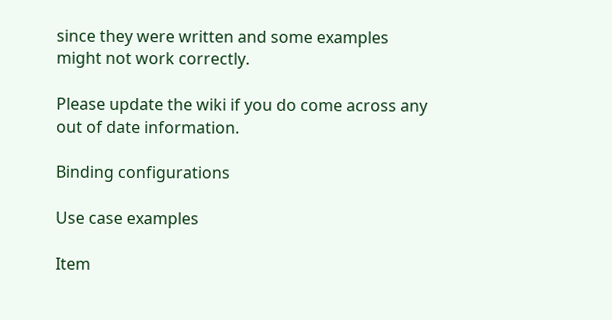since they were written and some examples might not work correctly.

Please update the wiki if you do come across any out of date information.

Binding configurations

Use case examples

Item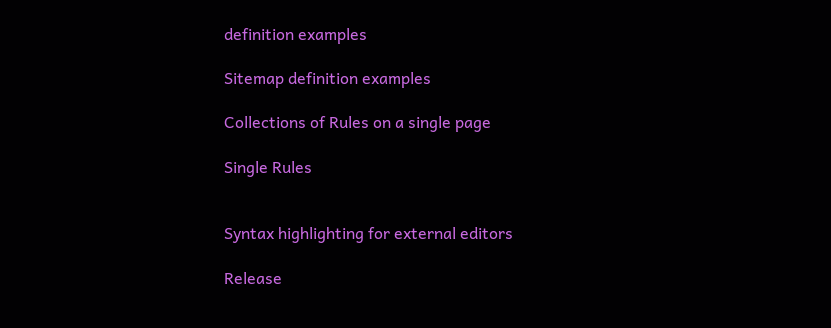definition examples

Sitemap definition examples

Collections of Rules on a single page

Single Rules


Syntax highlighting for external editors

Release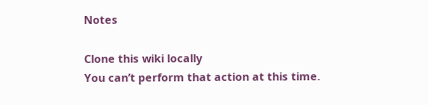Notes

Clone this wiki locally
You can’t perform that action at this time.